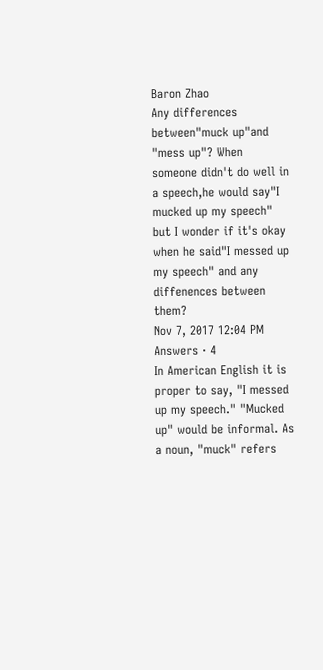Baron Zhao
Any differences between"muck up"and "mess up"? When someone didn't do well in a speech,he would say"I mucked up my speech" but I wonder if it's okay when he said"I messed up my speech" and any diffenences between them?
Nov 7, 2017 12:04 PM
Answers · 4
In American English it is proper to say, "I messed up my speech." "Mucked up" would be informal. As a noun, "muck" refers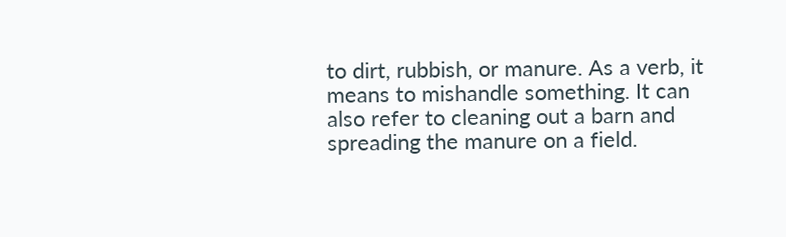to dirt, rubbish, or manure. As a verb, it means to mishandle something. It can also refer to cleaning out a barn and spreading the manure on a field.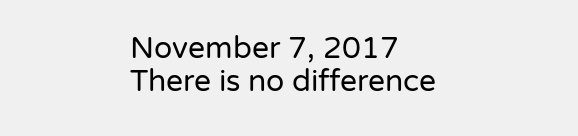November 7, 2017
There is no difference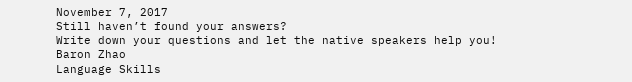November 7, 2017
Still haven’t found your answers?
Write down your questions and let the native speakers help you!
Baron Zhao
Language Skills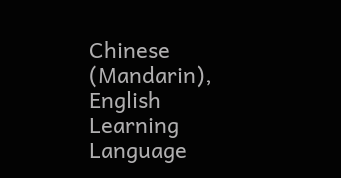Chinese (Mandarin), English
Learning Language